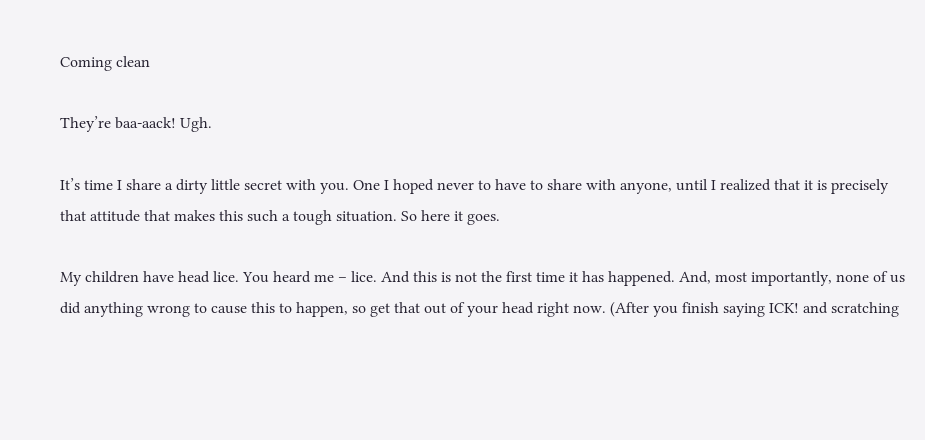Coming clean

They’re baa-aack! Ugh.

It’s time I share a dirty little secret with you. One I hoped never to have to share with anyone, until I realized that it is precisely that attitude that makes this such a tough situation. So here it goes.

My children have head lice. You heard me – lice. And this is not the first time it has happened. And, most importantly, none of us did anything wrong to cause this to happen, so get that out of your head right now. (After you finish saying ICK! and scratching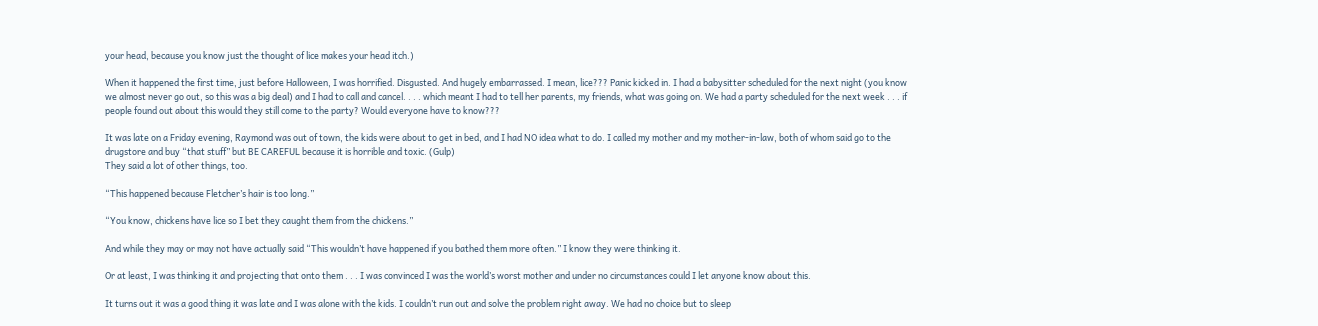your head, because you know just the thought of lice makes your head itch.)

When it happened the first time, just before Halloween, I was horrified. Disgusted. And hugely embarrassed. I mean, lice??? Panic kicked in. I had a babysitter scheduled for the next night (you know we almost never go out, so this was a big deal) and I had to call and cancel. . . . which meant I had to tell her parents, my friends, what was going on. We had a party scheduled for the next week . . . if people found out about this would they still come to the party? Would everyone have to know???

It was late on a Friday evening, Raymond was out of town, the kids were about to get in bed, and I had NO idea what to do. I called my mother and my mother-in-law, both of whom said go to the drugstore and buy “that stuff” but BE CAREFUL because it is horrible and toxic. (Gulp)
They said a lot of other things, too.

“This happened because Fletcher’s hair is too long.”

“You know, chickens have lice so I bet they caught them from the chickens.”

And while they may or may not have actually said “This wouldn’t have happened if you bathed them more often.” I know they were thinking it.

Or at least, I was thinking it and projecting that onto them . . . I was convinced I was the world’s worst mother and under no circumstances could I let anyone know about this.

It turns out it was a good thing it was late and I was alone with the kids. I couldn’t run out and solve the problem right away. We had no choice but to sleep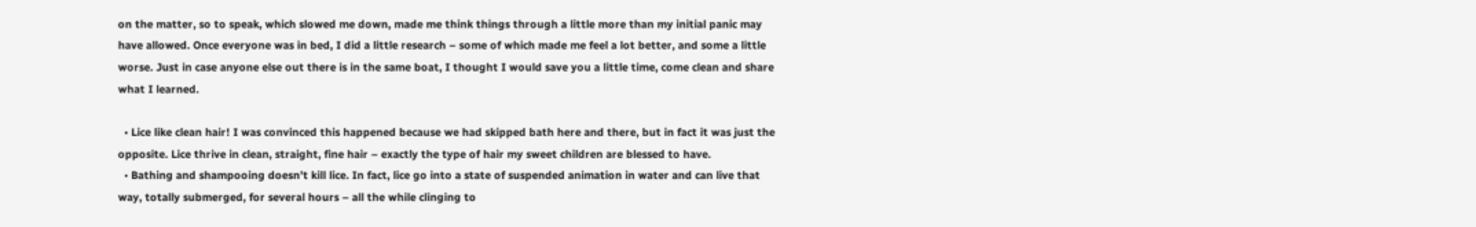on the matter, so to speak, which slowed me down, made me think things through a little more than my initial panic may have allowed. Once everyone was in bed, I did a little research – some of which made me feel a lot better, and some a little worse. Just in case anyone else out there is in the same boat, I thought I would save you a little time, come clean and share what I learned.

  • Lice like clean hair! I was convinced this happened because we had skipped bath here and there, but in fact it was just the opposite. Lice thrive in clean, straight, fine hair – exactly the type of hair my sweet children are blessed to have.
  • Bathing and shampooing doesn’t kill lice. In fact, lice go into a state of suspended animation in water and can live that way, totally submerged, for several hours – all the while clinging to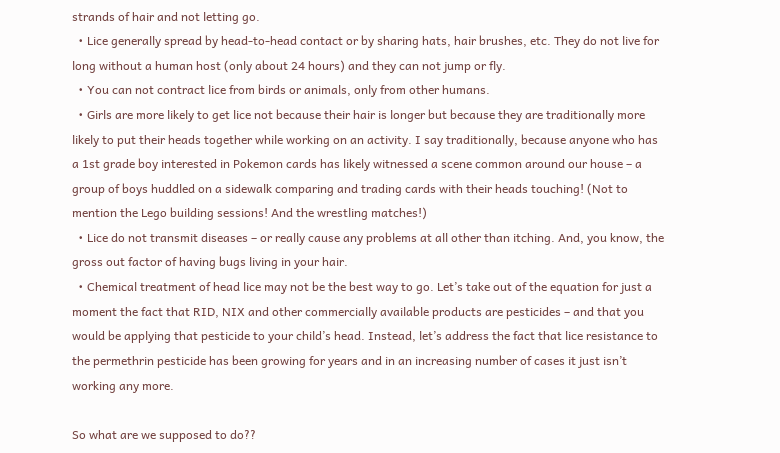strands of hair and not letting go.
  • Lice generally spread by head-to-head contact or by sharing hats, hair brushes, etc. They do not live for long without a human host (only about 24 hours) and they can not jump or fly.
  • You can not contract lice from birds or animals, only from other humans.
  • Girls are more likely to get lice not because their hair is longer but because they are traditionally more likely to put their heads together while working on an activity. I say traditionally, because anyone who has a 1st grade boy interested in Pokemon cards has likely witnessed a scene common around our house – a group of boys huddled on a sidewalk comparing and trading cards with their heads touching! (Not to mention the Lego building sessions! And the wrestling matches!)
  • Lice do not transmit diseases – or really cause any problems at all other than itching. And, you know, the gross out factor of having bugs living in your hair.
  • Chemical treatment of head lice may not be the best way to go. Let’s take out of the equation for just a moment the fact that RID, NIX and other commercially available products are pesticides – and that you would be applying that pesticide to your child’s head. Instead, let’s address the fact that lice resistance to the permethrin pesticide has been growing for years and in an increasing number of cases it just isn’t working any more.

So what are we supposed to do??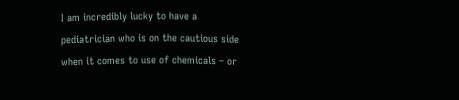I am incredibly lucky to have a pediatrician who is on the cautious side when it comes to use of chemicals – or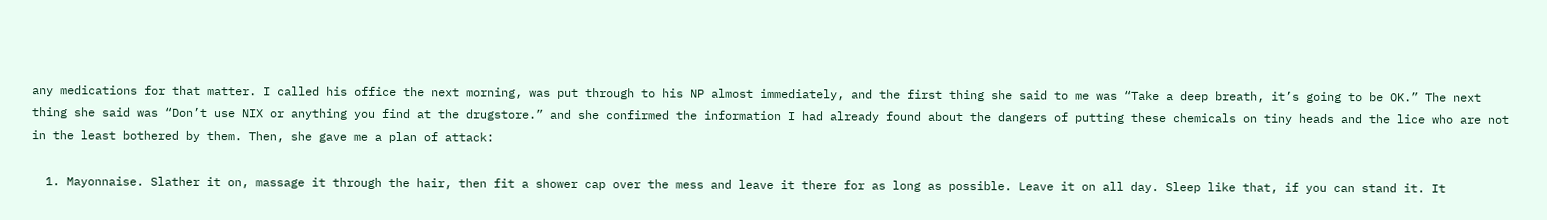any medications for that matter. I called his office the next morning, was put through to his NP almost immediately, and the first thing she said to me was “Take a deep breath, it’s going to be OK.” The next thing she said was “Don’t use NIX or anything you find at the drugstore.” and she confirmed the information I had already found about the dangers of putting these chemicals on tiny heads and the lice who are not in the least bothered by them. Then, she gave me a plan of attack:

  1. Mayonnaise. Slather it on, massage it through the hair, then fit a shower cap over the mess and leave it there for as long as possible. Leave it on all day. Sleep like that, if you can stand it. It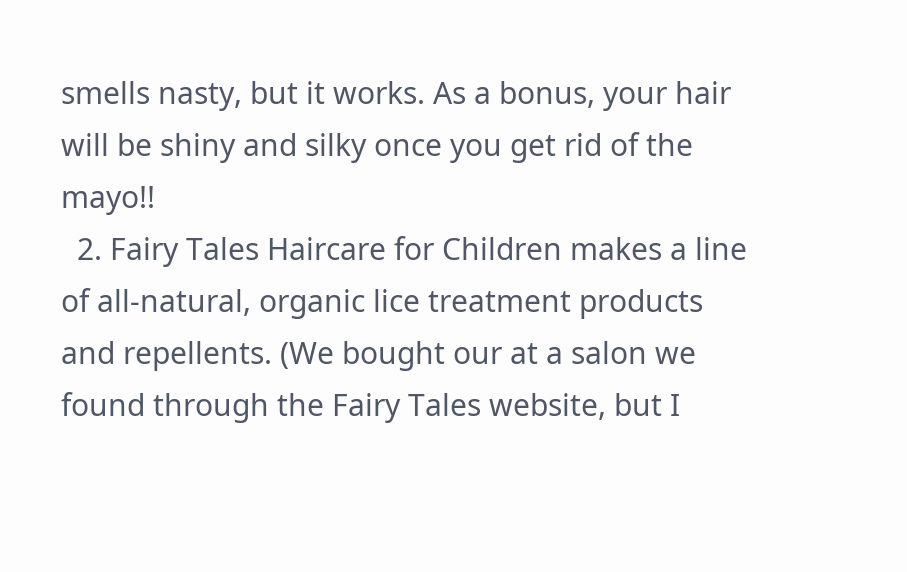smells nasty, but it works. As a bonus, your hair will be shiny and silky once you get rid of the mayo!!
  2. Fairy Tales Haircare for Children makes a line of all-natural, organic lice treatment products and repellents. (We bought our at a salon we found through the Fairy Tales website, but I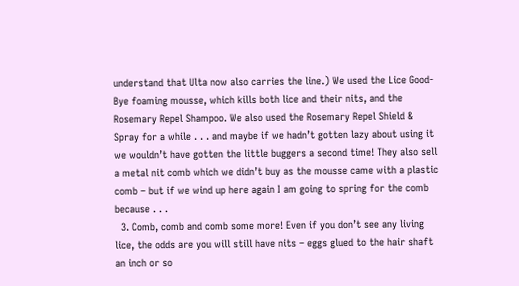understand that Ulta now also carries the line.) We used the Lice Good-Bye foaming mousse, which kills both lice and their nits, and the Rosemary Repel Shampoo. We also used the Rosemary Repel Shield & Spray for a while . . . and maybe if we hadn’t gotten lazy about using it we wouldn’t have gotten the little buggers a second time! They also sell a metal nit comb which we didn’t buy as the mousse came with a plastic comb – but if we wind up here again I am going to spring for the comb because . . .
  3. Comb, comb and comb some more! Even if you don’t see any living lice, the odds are you will still have nits – eggs glued to the hair shaft an inch or so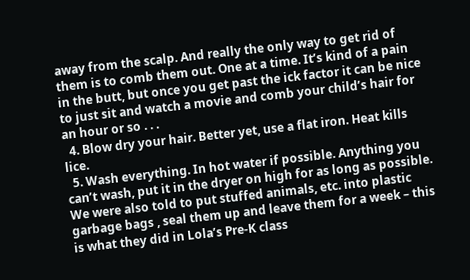away from the scalp. And really the only way to get rid of them is to comb them out. One at a time. It’s kind of a pain in the butt, but once you get past the ick factor it can be nice to just sit and watch a movie and comb your child’s hair for an hour or so . . .
  4. Blow dry your hair. Better yet, use a flat iron. Heat kills lice.
  5. Wash everything. In hot water if possible. Anything you can’t wash, put it in the dryer on high for as long as possible. We were also told to put stuffed animals, etc. into plastic garbage bags , seal them up and leave them for a week – this is what they did in Lola’s Pre-K class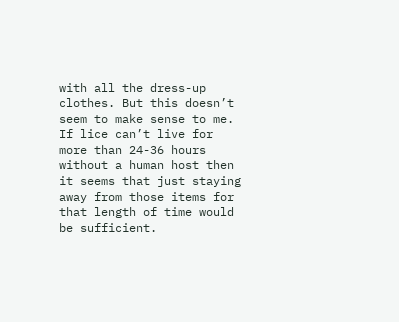with all the dress-up clothes. But this doesn’t seem to make sense to me. If lice can’t live for more than 24-36 hours without a human host then it seems that just staying away from those items for that length of time would be sufficient.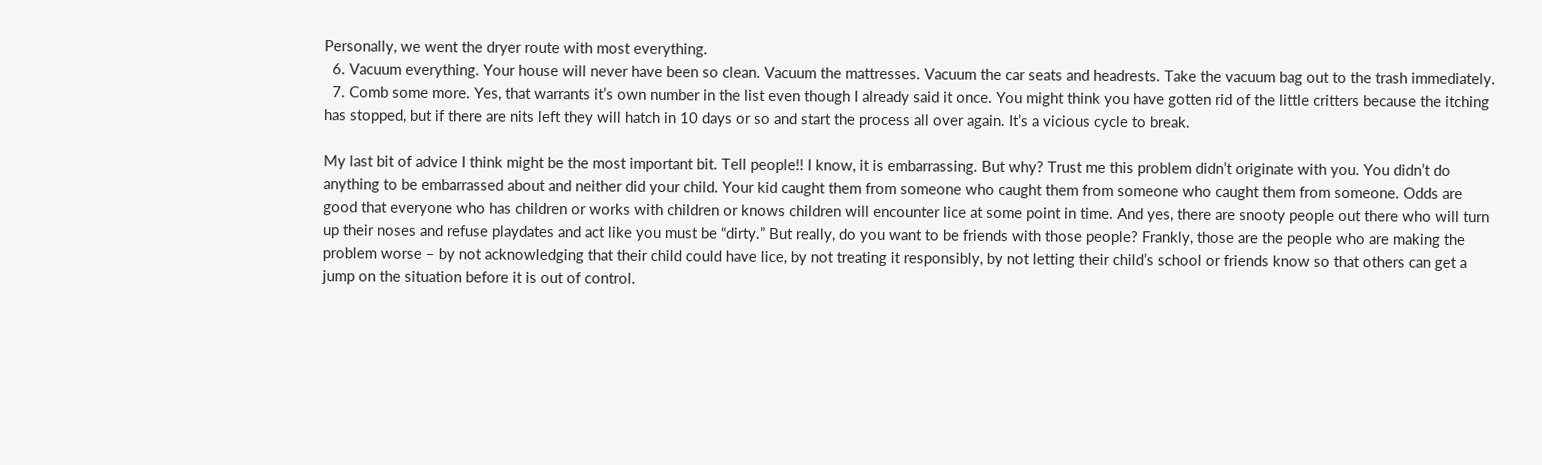Personally, we went the dryer route with most everything.
  6. Vacuum everything. Your house will never have been so clean. Vacuum the mattresses. Vacuum the car seats and headrests. Take the vacuum bag out to the trash immediately.
  7. Comb some more. Yes, that warrants it’s own number in the list even though I already said it once. You might think you have gotten rid of the little critters because the itching has stopped, but if there are nits left they will hatch in 10 days or so and start the process all over again. It’s a vicious cycle to break.

My last bit of advice I think might be the most important bit. Tell people!! I know, it is embarrassing. But why? Trust me this problem didn’t originate with you. You didn’t do anything to be embarrassed about and neither did your child. Your kid caught them from someone who caught them from someone who caught them from someone. Odds are good that everyone who has children or works with children or knows children will encounter lice at some point in time. And yes, there are snooty people out there who will turn up their noses and refuse playdates and act like you must be “dirty.” But really, do you want to be friends with those people? Frankly, those are the people who are making the problem worse – by not acknowledging that their child could have lice, by not treating it responsibly, by not letting their child’s school or friends know so that others can get a jump on the situation before it is out of control.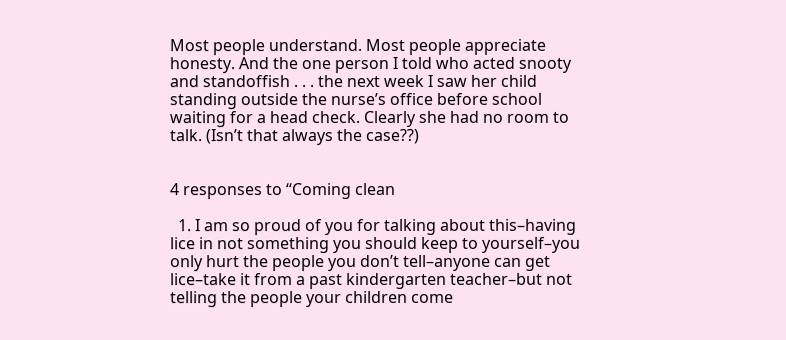Most people understand. Most people appreciate honesty. And the one person I told who acted snooty and standoffish . . . the next week I saw her child standing outside the nurse’s office before school waiting for a head check. Clearly she had no room to talk. (Isn’t that always the case??)


4 responses to “Coming clean

  1. I am so proud of you for talking about this–having lice in not something you should keep to yourself–you only hurt the people you don’t tell–anyone can get lice–take it from a past kindergarten teacher–but not telling the people your children come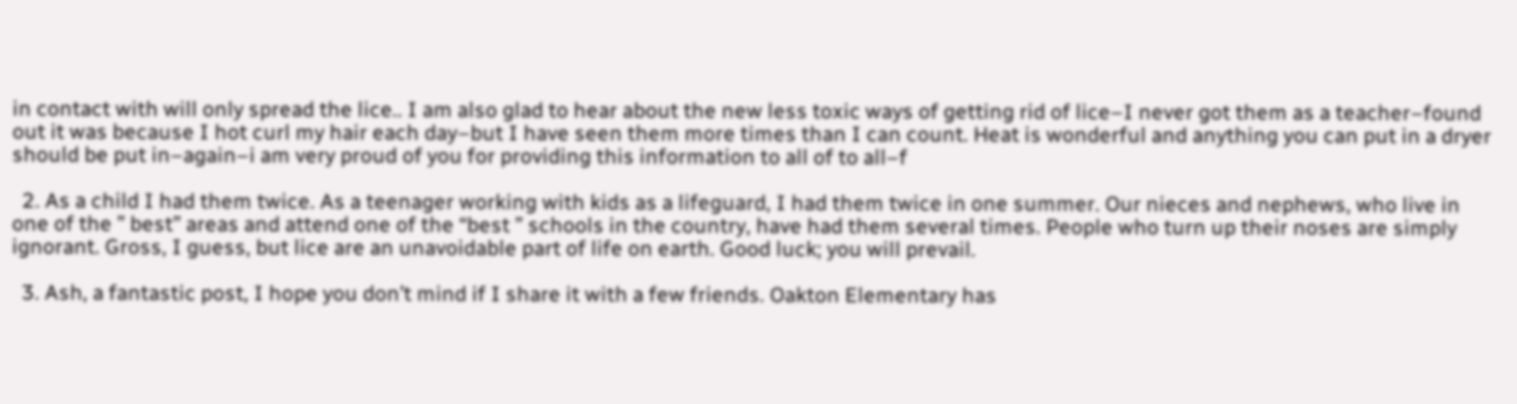in contact with will only spread the lice.. I am also glad to hear about the new less toxic ways of getting rid of lice–I never got them as a teacher–found out it was because I hot curl my hair each day–but I have seen them more times than I can count. Heat is wonderful and anything you can put in a dryer should be put in–again–i am very proud of you for providing this information to all of to all–f

  2. As a child I had them twice. As a teenager working with kids as a lifeguard, I had them twice in one summer. Our nieces and nephews, who live in one of the ” best” areas and attend one of the “best ” schools in the country, have had them several times. People who turn up their noses are simply ignorant. Gross, I guess, but lice are an unavoidable part of life on earth. Good luck; you will prevail.

  3. Ash, a fantastic post, I hope you don’t mind if I share it with a few friends. Oakton Elementary has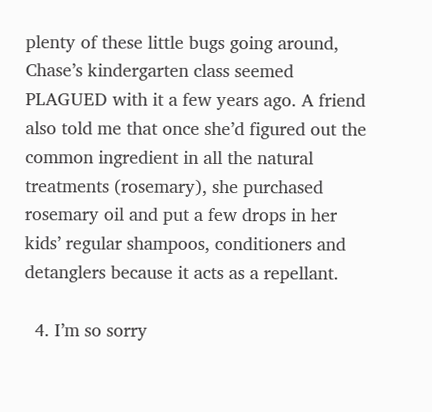plenty of these little bugs going around, Chase’s kindergarten class seemed PLAGUED with it a few years ago. A friend also told me that once she’d figured out the common ingredient in all the natural treatments (rosemary), she purchased rosemary oil and put a few drops in her kids’ regular shampoos, conditioners and detanglers because it acts as a repellant.

  4. I’m so sorry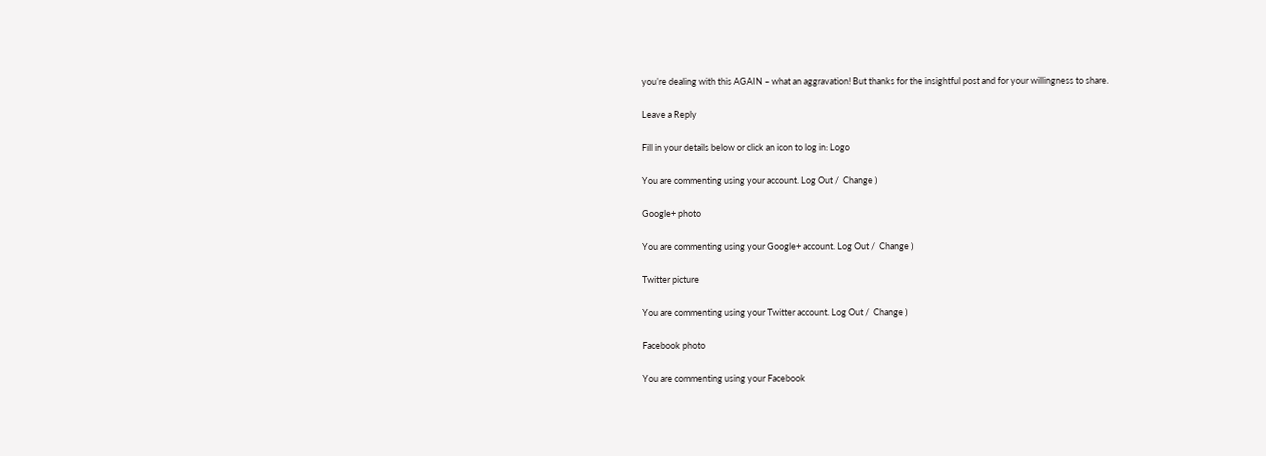you’re dealing with this AGAIN – what an aggravation! But thanks for the insightful post and for your willingness to share.

Leave a Reply

Fill in your details below or click an icon to log in: Logo

You are commenting using your account. Log Out /  Change )

Google+ photo

You are commenting using your Google+ account. Log Out /  Change )

Twitter picture

You are commenting using your Twitter account. Log Out /  Change )

Facebook photo

You are commenting using your Facebook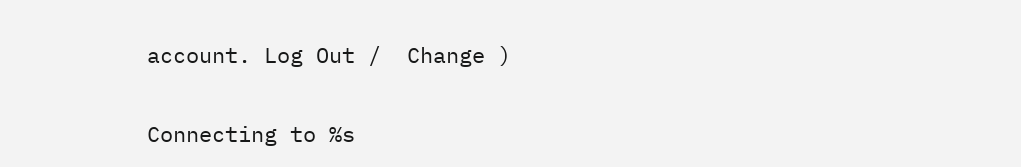account. Log Out /  Change )


Connecting to %s